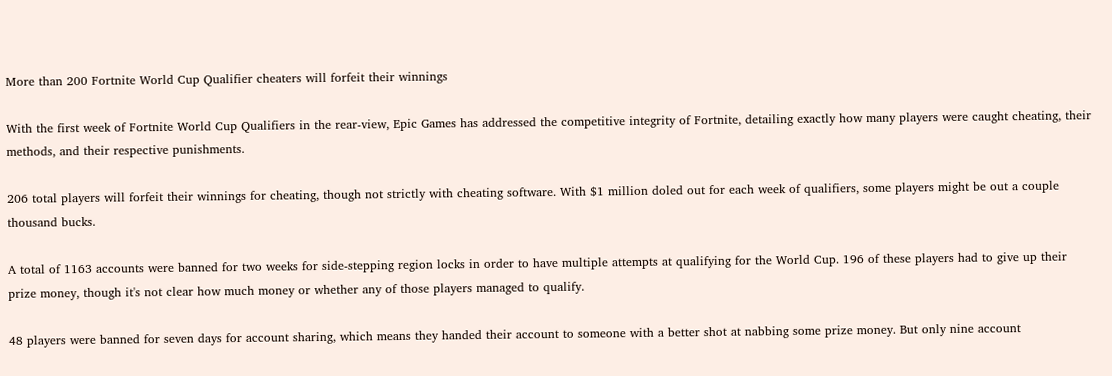More than 200 Fortnite World Cup Qualifier cheaters will forfeit their winnings

With the first week of Fortnite World Cup Qualifiers in the rear-view, Epic Games has addressed the competitive integrity of Fortnite, detailing exactly how many players were caught cheating, their methods, and their respective punishments.

206 total players will forfeit their winnings for cheating, though not strictly with cheating software. With $1 million doled out for each week of qualifiers, some players might be out a couple thousand bucks.

A total of 1163 accounts were banned for two weeks for side-stepping region locks in order to have multiple attempts at qualifying for the World Cup. 196 of these players had to give up their prize money, though it's not clear how much money or whether any of those players managed to qualify.

48 players were banned for seven days for account sharing, which means they handed their account to someone with a better shot at nabbing some prize money. But only nine account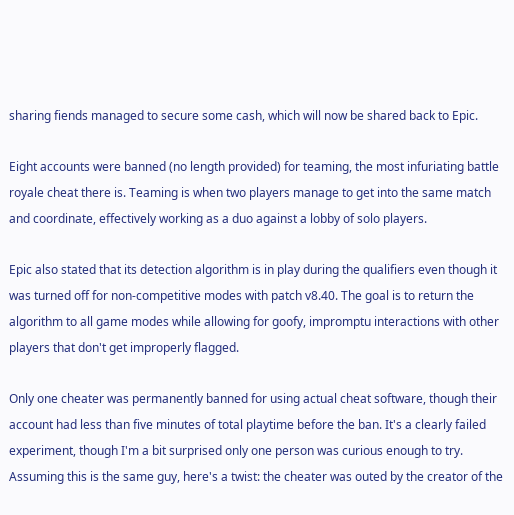sharing fiends managed to secure some cash, which will now be shared back to Epic.

Eight accounts were banned (no length provided) for teaming, the most infuriating battle royale cheat there is. Teaming is when two players manage to get into the same match and coordinate, effectively working as a duo against a lobby of solo players.

Epic also stated that its detection algorithm is in play during the qualifiers even though it was turned off for non-competitive modes with patch v8.40. The goal is to return the algorithm to all game modes while allowing for goofy, impromptu interactions with other players that don't get improperly flagged.

Only one cheater was permanently banned for using actual cheat software, though their account had less than five minutes of total playtime before the ban. It's a clearly failed experiment, though I'm a bit surprised only one person was curious enough to try. Assuming this is the same guy, here's a twist: the cheater was outed by the creator of the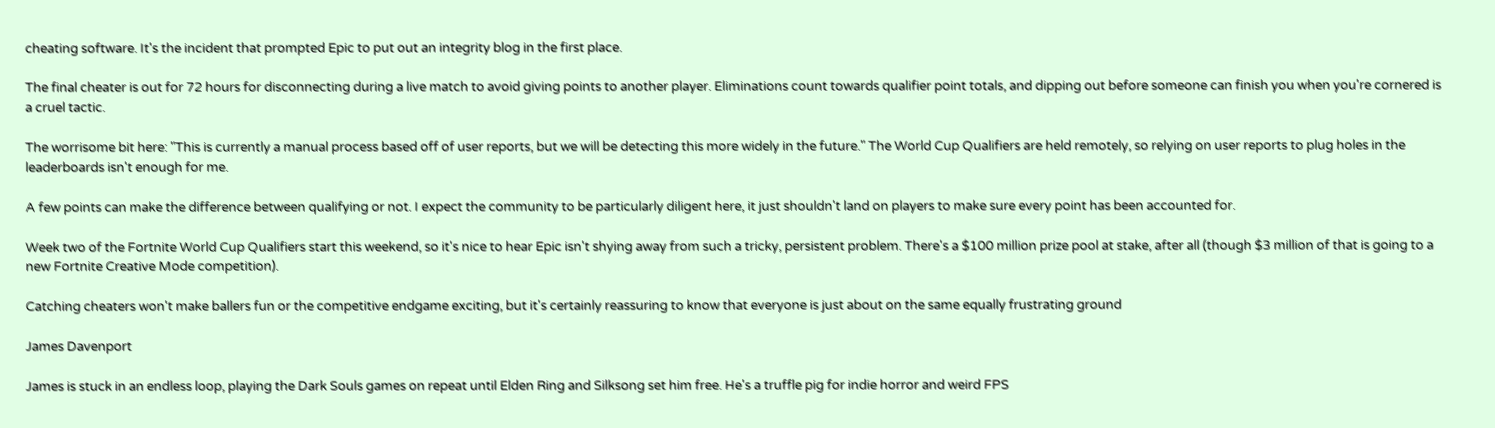cheating software. It's the incident that prompted Epic to put out an integrity blog in the first place.

The final cheater is out for 72 hours for disconnecting during a live match to avoid giving points to another player. Eliminations count towards qualifier point totals, and dipping out before someone can finish you when you're cornered is a cruel tactic.

The worrisome bit here: "This is currently a manual process based off of user reports, but we will be detecting this more widely in the future." The World Cup Qualifiers are held remotely, so relying on user reports to plug holes in the leaderboards isn't enough for me.

A few points can make the difference between qualifying or not. I expect the community to be particularly diligent here, it just shouldn't land on players to make sure every point has been accounted for.

Week two of the Fortnite World Cup Qualifiers start this weekend, so it's nice to hear Epic isn't shying away from such a tricky, persistent problem. There's a $100 million prize pool at stake, after all (though $3 million of that is going to a new Fortnite Creative Mode competition).

Catching cheaters won't make ballers fun or the competitive endgame exciting, but it's certainly reassuring to know that everyone is just about on the same equally frustrating ground

James Davenport

James is stuck in an endless loop, playing the Dark Souls games on repeat until Elden Ring and Silksong set him free. He's a truffle pig for indie horror and weird FPS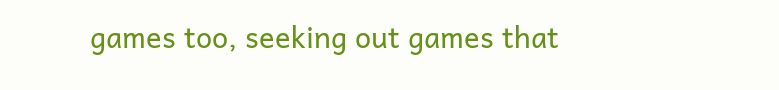games too, seeking out games that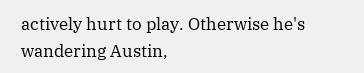actively hurt to play. Otherwise he's wandering Austin,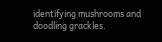identifying mushrooms and doodling grackles.